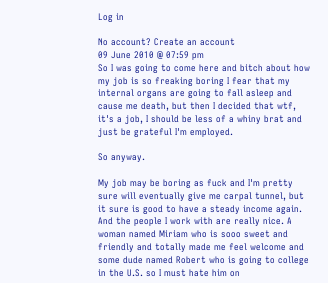Log in

No account? Create an account
09 June 2010 @ 07:59 pm
So I was going to come here and bitch about how my job is so freaking boring I fear that my internal organs are going to fall asleep and cause me death, but then I decided that wtf, it's a job, I should be less of a whiny brat and just be grateful I'm employed.

So anyway.

My job may be boring as fuck and I'm pretty sure will eventually give me carpal tunnel, but it sure is good to have a steady income again. And the people I work with are really nice. A woman named Miriam who is sooo sweet and friendly and totally made me feel welcome and some dude named Robert who is going to college in the U.S. so I must hate him on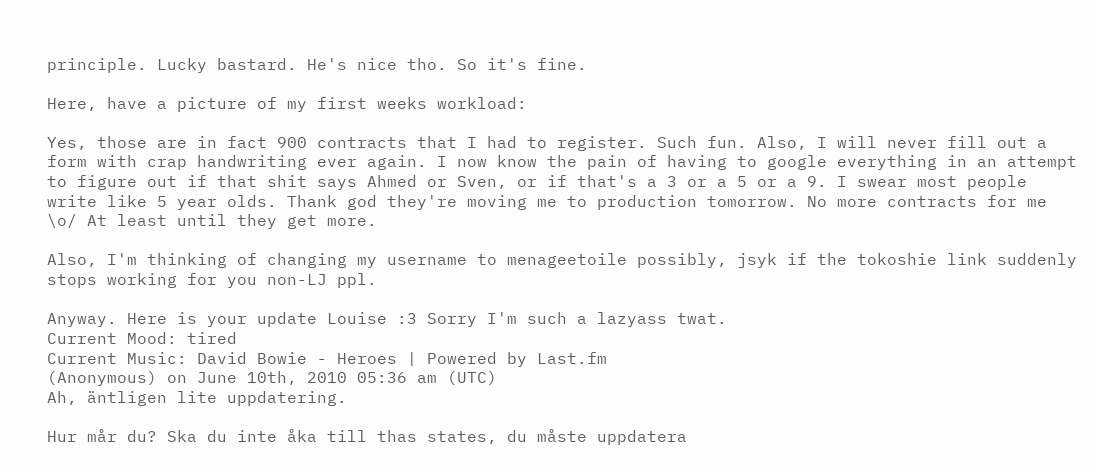principle. Lucky bastard. He's nice tho. So it's fine.

Here, have a picture of my first weeks workload:

Yes, those are in fact 900 contracts that I had to register. Such fun. Also, I will never fill out a form with crap handwriting ever again. I now know the pain of having to google everything in an attempt to figure out if that shit says Ahmed or Sven, or if that's a 3 or a 5 or a 9. I swear most people write like 5 year olds. Thank god they're moving me to production tomorrow. No more contracts for me \o/ At least until they get more.

Also, I'm thinking of changing my username to menageetoile possibly, jsyk if the tokoshie link suddenly stops working for you non-LJ ppl.

Anyway. Here is your update Louise :3 Sorry I'm such a lazyass twat.
Current Mood: tired
Current Music: David Bowie - Heroes | Powered by Last.fm
(Anonymous) on June 10th, 2010 05:36 am (UTC)
Ah, äntligen lite uppdatering.

Hur mår du? Ska du inte åka till thas states, du måste uppdatera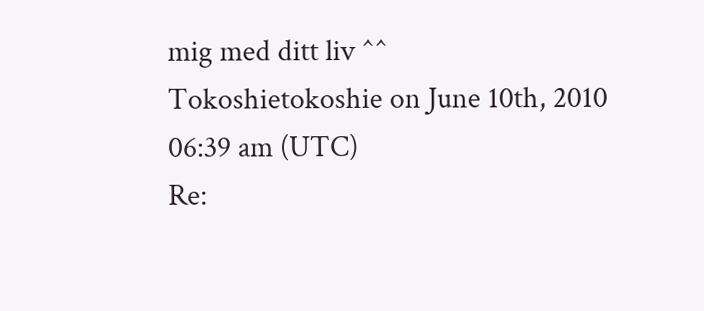mig med ditt liv ^^
Tokoshietokoshie on June 10th, 2010 06:39 am (UTC)
Re: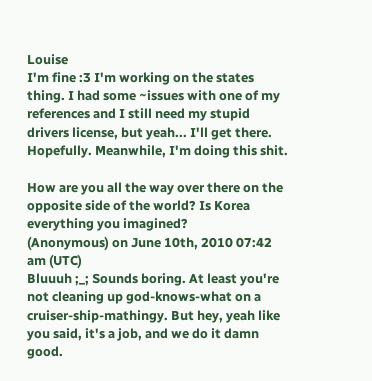Louise
I'm fine :3 I'm working on the states thing. I had some ~issues with one of my references and I still need my stupid drivers license, but yeah... I'll get there. Hopefully. Meanwhile, I'm doing this shit.

How are you all the way over there on the opposite side of the world? Is Korea everything you imagined?
(Anonymous) on June 10th, 2010 07:42 am (UTC)
Bluuuh ;_; Sounds boring. At least you're not cleaning up god-knows-what on a cruiser-ship-mathingy. But hey, yeah like you said, it's a job, and we do it damn good.